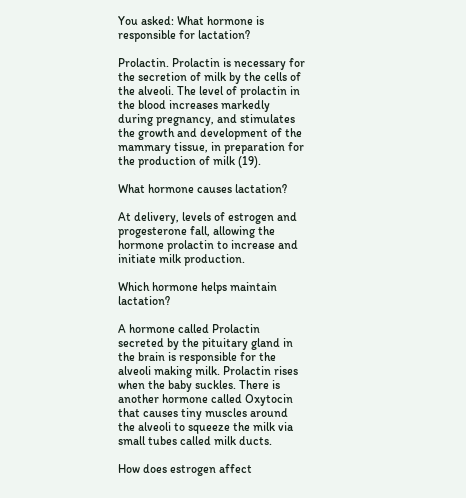You asked: What hormone is responsible for lactation?

Prolactin. Prolactin is necessary for the secretion of milk by the cells of the alveoli. The level of prolactin in the blood increases markedly during pregnancy, and stimulates the growth and development of the mammary tissue, in preparation for the production of milk (19).

What hormone causes lactation?

At delivery, levels of estrogen and progesterone fall, allowing the hormone prolactin to increase and initiate milk production.

Which hormone helps maintain lactation?

A hormone called Prolactin secreted by the pituitary gland in the brain is responsible for the alveoli making milk. Prolactin rises when the baby suckles. There is another hormone called Oxytocin that causes tiny muscles around the alveoli to squeeze the milk via small tubes called milk ducts.

How does estrogen affect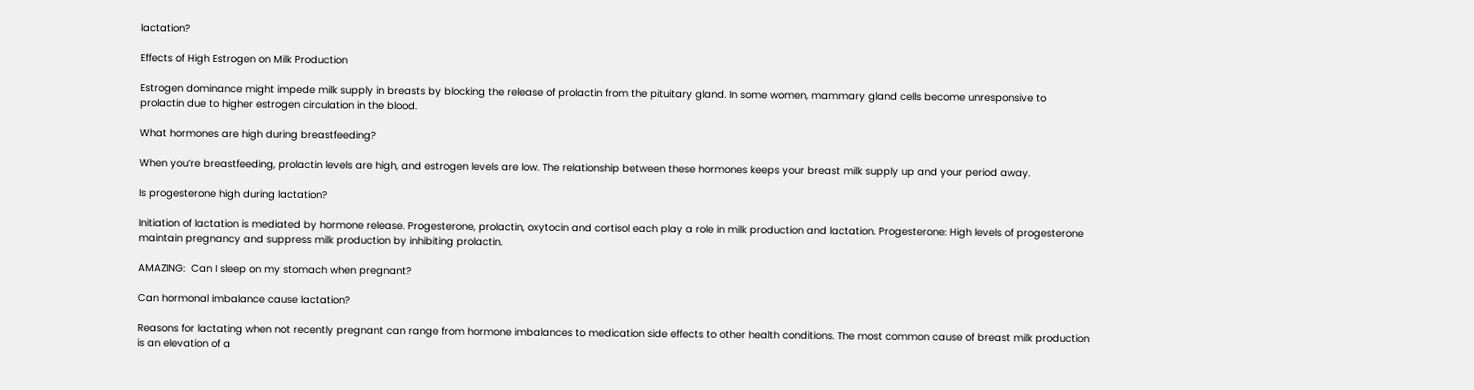lactation?

Effects of High Estrogen on Milk Production

Estrogen dominance might impede milk supply in breasts by blocking the release of prolactin from the pituitary gland. In some women, mammary gland cells become unresponsive to prolactin due to higher estrogen circulation in the blood.

What hormones are high during breastfeeding?

When you’re breastfeeding, prolactin levels are high, and estrogen levels are low. The relationship between these hormones keeps your breast milk supply up and your period away.

Is progesterone high during lactation?

Initiation of lactation is mediated by hormone release. Progesterone, prolactin, oxytocin and cortisol each play a role in milk production and lactation. Progesterone: High levels of progesterone maintain pregnancy and suppress milk production by inhibiting prolactin.

AMAZING:  Can I sleep on my stomach when pregnant?

Can hormonal imbalance cause lactation?

Reasons for lactating when not recently pregnant can range from hormone imbalances to medication side effects to other health conditions. The most common cause of breast milk production is an elevation of a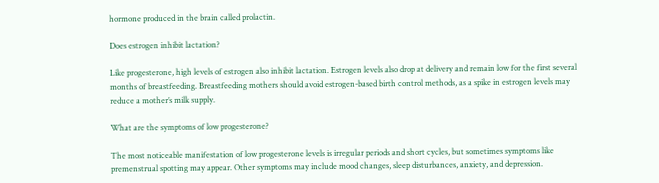hormone produced in the brain called prolactin.

Does estrogen inhibit lactation?

Like progesterone, high levels of estrogen also inhibit lactation. Estrogen levels also drop at delivery and remain low for the first several months of breastfeeding. Breastfeeding mothers should avoid estrogen-based birth control methods, as a spike in estrogen levels may reduce a mother’s milk supply.

What are the symptoms of low progesterone?

The most noticeable manifestation of low progesterone levels is irregular periods and short cycles, but sometimes symptoms like premenstrual spotting may appear. Other symptoms may include mood changes, sleep disturbances, anxiety, and depression.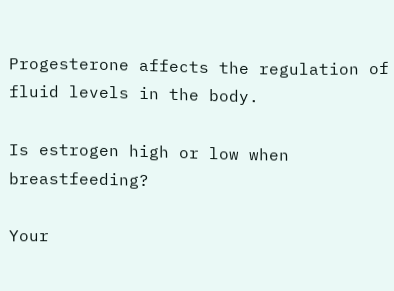Progesterone affects the regulation of fluid levels in the body.

Is estrogen high or low when breastfeeding?

Your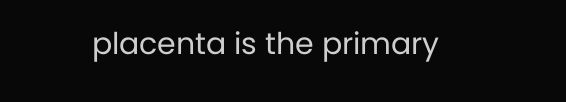placenta is the primary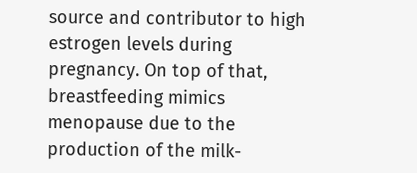source and contributor to high estrogen levels during pregnancy. On top of that, breastfeeding mimics menopause due to the production of the milk-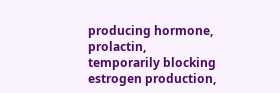producing hormone, prolactin, temporarily blocking estrogen production,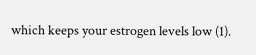which keeps your estrogen levels low (1).